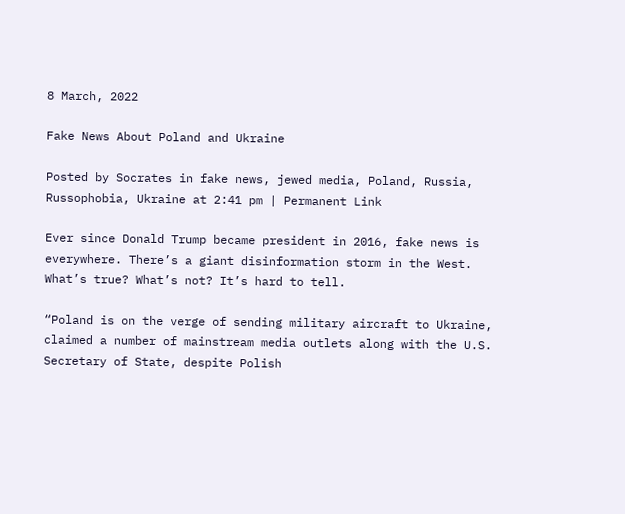8 March, 2022

Fake News About Poland and Ukraine

Posted by Socrates in fake news, jewed media, Poland, Russia, Russophobia, Ukraine at 2:41 pm | Permanent Link

Ever since Donald Trump became president in 2016, fake news is everywhere. There’s a giant disinformation storm in the West. What’s true? What’s not? It’s hard to tell.

“Poland is on the verge of sending military aircraft to Ukraine, claimed a number of mainstream media outlets along with the U.S. Secretary of State, despite Polish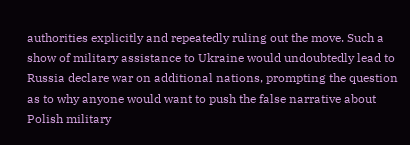authorities explicitly and repeatedly ruling out the move. Such a show of military assistance to Ukraine would undoubtedly lead to Russia declare war on additional nations, prompting the question as to why anyone would want to push the false narrative about Polish military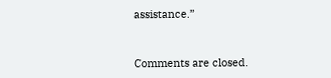assistance.”


Comments are closed.